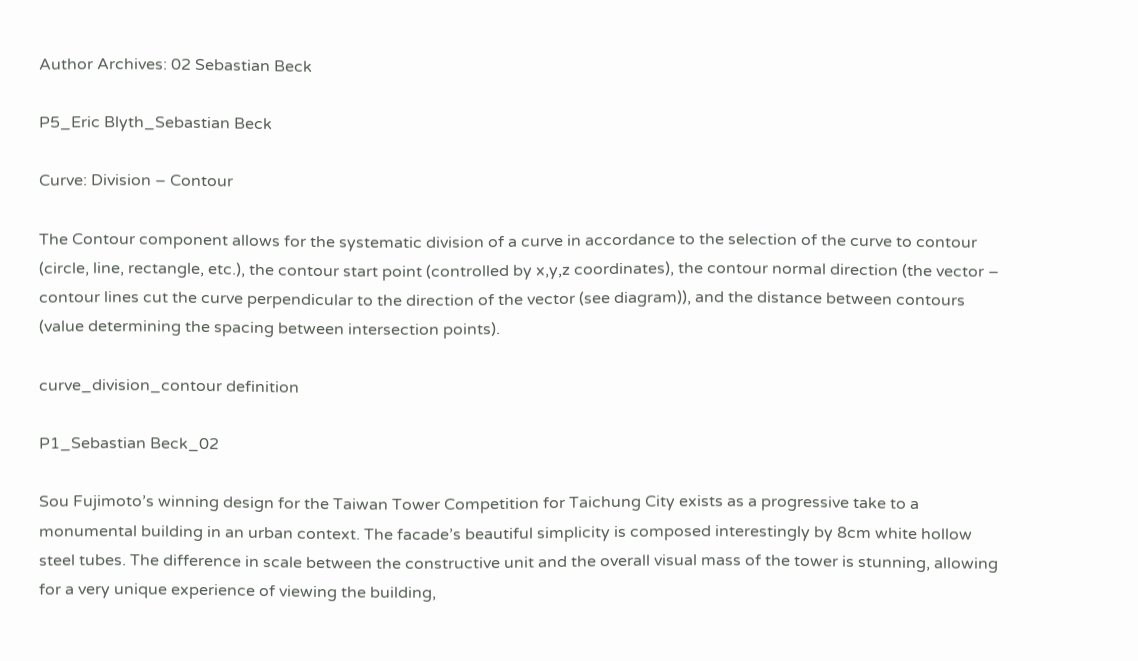Author Archives: 02 Sebastian Beck

P5_Eric Blyth_Sebastian Beck

Curve: Division – Contour

The Contour component allows for the systematic division of a curve in accordance to the selection of the curve to contour (circle, line, rectangle, etc.), the contour start point (controlled by x,y,z coordinates), the contour normal direction (the vector – contour lines cut the curve perpendicular to the direction of the vector (see diagram)), and the distance between contours (value determining the spacing between intersection points).

curve_division_contour definition

P1_Sebastian Beck_02

Sou Fujimoto’s winning design for the Taiwan Tower Competition for Taichung City exists as a progressive take to a monumental building in an urban context. The facade’s beautiful simplicity is composed interestingly by 8cm white hollow steel tubes. The difference in scale between the constructive unit and the overall visual mass of the tower is stunning, allowing for a very unique experience of viewing the building,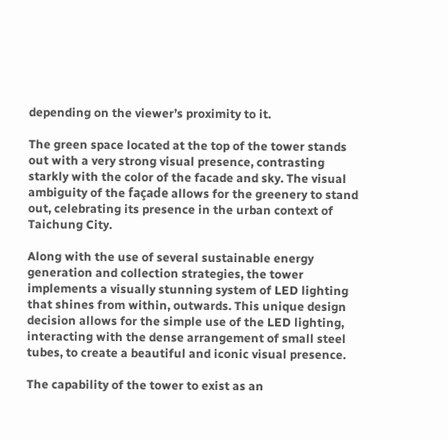depending on the viewer’s proximity to it.

The green space located at the top of the tower stands out with a very strong visual presence, contrasting starkly with the color of the facade and sky. The visual ambiguity of the façade allows for the greenery to stand out, celebrating its presence in the urban context of Taichung City.

Along with the use of several sustainable energy generation and collection strategies, the tower implements a visually stunning system of LED lighting that shines from within, outwards. This unique design decision allows for the simple use of the LED lighting, interacting with the dense arrangement of small steel tubes, to create a beautiful and iconic visual presence.

The capability of the tower to exist as an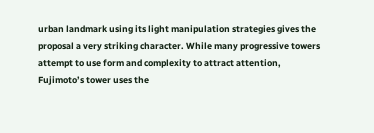urban landmark using its light manipulation strategies gives the proposal a very striking character. While many progressive towers attempt to use form and complexity to attract attention, Fujimoto’s tower uses the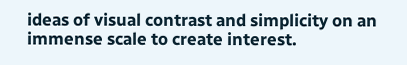ideas of visual contrast and simplicity on an immense scale to create interest.